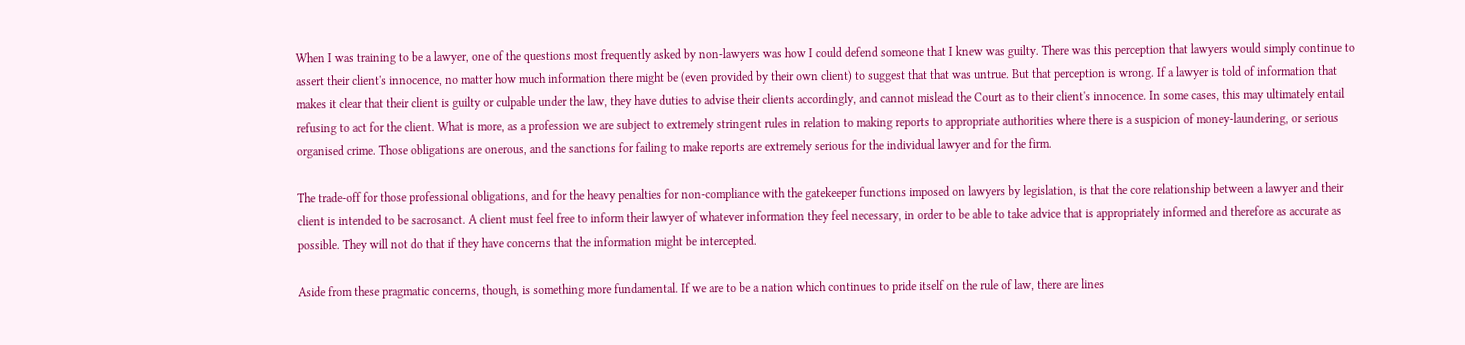When I was training to be a lawyer, one of the questions most frequently asked by non-lawyers was how I could defend someone that I knew was guilty. There was this perception that lawyers would simply continue to assert their client's innocence, no matter how much information there might be (even provided by their own client) to suggest that that was untrue. But that perception is wrong. If a lawyer is told of information that makes it clear that their client is guilty or culpable under the law, they have duties to advise their clients accordingly, and cannot mislead the Court as to their client's innocence. In some cases, this may ultimately entail refusing to act for the client. What is more, as a profession we are subject to extremely stringent rules in relation to making reports to appropriate authorities where there is a suspicion of money-laundering, or serious organised crime. Those obligations are onerous, and the sanctions for failing to make reports are extremely serious for the individual lawyer and for the firm.

The trade-off for those professional obligations, and for the heavy penalties for non-compliance with the gatekeeper functions imposed on lawyers by legislation, is that the core relationship between a lawyer and their client is intended to be sacrosanct. A client must feel free to inform their lawyer of whatever information they feel necessary, in order to be able to take advice that is appropriately informed and therefore as accurate as possible. They will not do that if they have concerns that the information might be intercepted.

Aside from these pragmatic concerns, though, is something more fundamental. If we are to be a nation which continues to pride itself on the rule of law, there are lines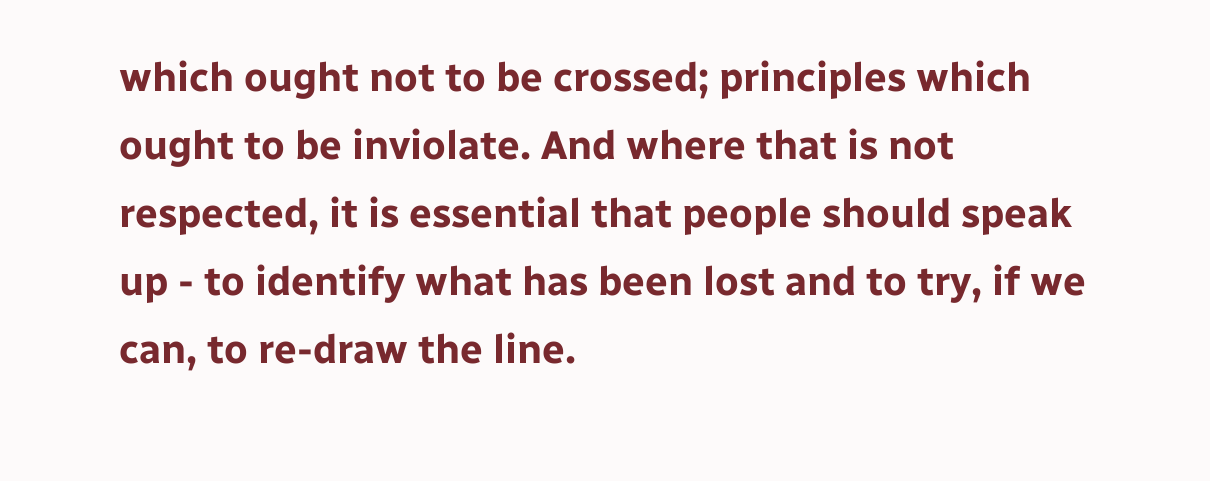which ought not to be crossed; principles which ought to be inviolate. And where that is not respected, it is essential that people should speak up - to identify what has been lost and to try, if we can, to re-draw the line.